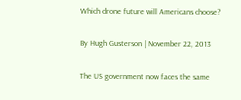Which drone future will Americans choose?

By Hugh Gusterson | November 22, 2013

The US government now faces the same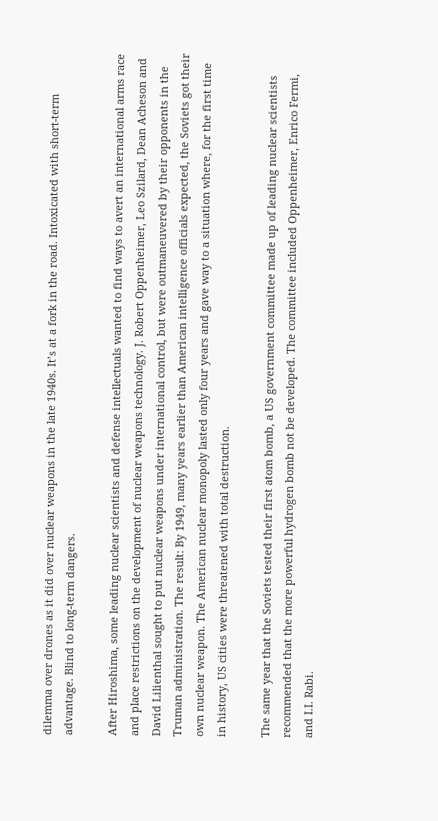dilemma over drones as it did over nuclear weapons in the late 1940s. It’s at a fork in the road. Intoxicated with short-term advantage. Blind to long-term dangers.

After Hiroshima, some leading nuclear scientists and defense intellectuals wanted to find ways to avert an international arms race and place restrictions on the development of nuclear weapons technology. J. Robert Oppenheimer, Leo Szilard, Dean Acheson and David Lilienthal sought to put nuclear weapons under international control, but were outmaneuvered by their opponents in the Truman administration. The result: By 1949, many years earlier than American intelligence officials expected, the Soviets got their own nuclear weapon. The American nuclear monopoly lasted only four years and gave way to a situation where, for the first time in history, US cities were threatened with total destruction.

The same year that the Soviets tested their first atom bomb, a US government committee made up of leading nuclear scientists recommended that the more powerful hydrogen bomb not be developed. The committee included Oppenheimer, Enrico Fermi, and I.I. Rabi.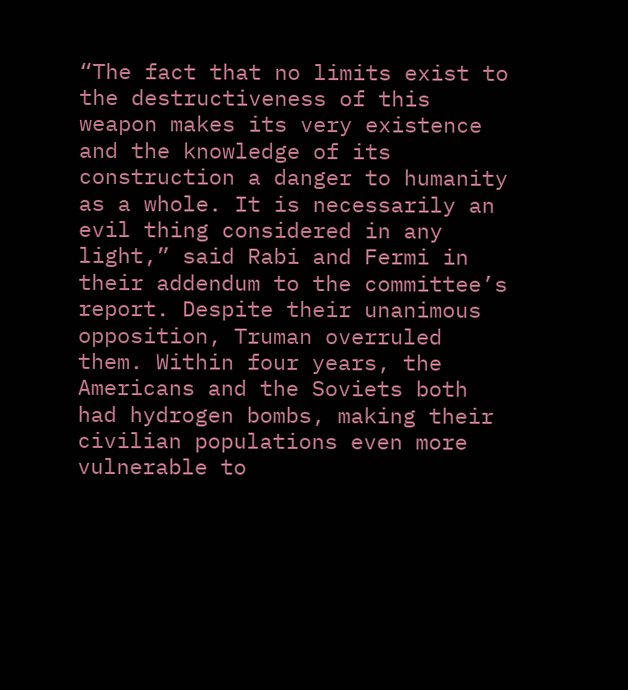“The fact that no limits exist to the destructiveness of this weapon makes its very existence and the knowledge of its construction a danger to humanity as a whole. It is necessarily an evil thing considered in any light,” said Rabi and Fermi in their addendum to the committee’s report. Despite their unanimous opposition, Truman overruled them. Within four years, the Americans and the Soviets both had hydrogen bombs, making their civilian populations even more vulnerable to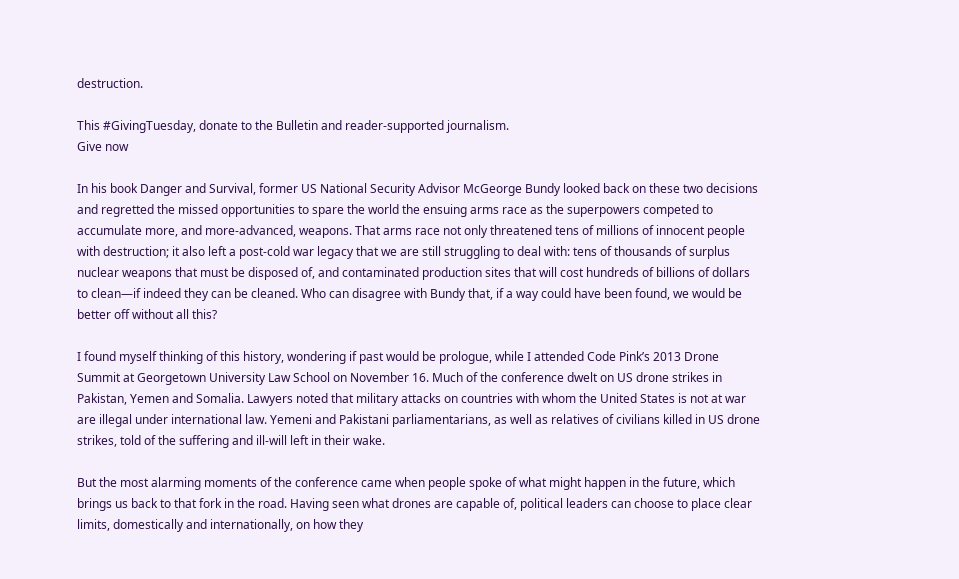destruction.

This #GivingTuesday, donate to the Bulletin and reader-supported journalism.
Give now

In his book Danger and Survival, former US National Security Advisor McGeorge Bundy looked back on these two decisions and regretted the missed opportunities to spare the world the ensuing arms race as the superpowers competed to accumulate more, and more-advanced, weapons. That arms race not only threatened tens of millions of innocent people with destruction; it also left a post-cold war legacy that we are still struggling to deal with: tens of thousands of surplus nuclear weapons that must be disposed of, and contaminated production sites that will cost hundreds of billions of dollars to clean—if indeed they can be cleaned. Who can disagree with Bundy that, if a way could have been found, we would be better off without all this?

I found myself thinking of this history, wondering if past would be prologue, while I attended Code Pink’s 2013 Drone Summit at Georgetown University Law School on November 16. Much of the conference dwelt on US drone strikes in Pakistan, Yemen and Somalia. Lawyers noted that military attacks on countries with whom the United States is not at war are illegal under international law. Yemeni and Pakistani parliamentarians, as well as relatives of civilians killed in US drone strikes, told of the suffering and ill-will left in their wake.

But the most alarming moments of the conference came when people spoke of what might happen in the future, which brings us back to that fork in the road. Having seen what drones are capable of, political leaders can choose to place clear limits, domestically and internationally, on how they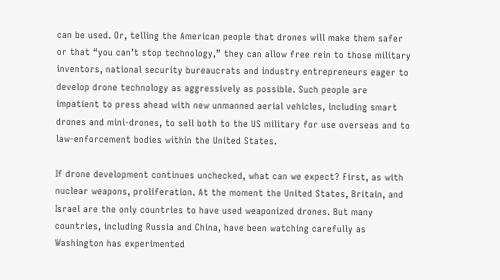can be used. Or, telling the American people that drones will make them safer or that “you can’t stop technology,” they can allow free rein to those military inventors, national security bureaucrats and industry entrepreneurs eager to develop drone technology as aggressively as possible. Such people are impatient to press ahead with new unmanned aerial vehicles, including smart drones and mini-drones, to sell both to the US military for use overseas and to law-enforcement bodies within the United States.

If drone development continues unchecked, what can we expect? First, as with nuclear weapons, proliferation. At the moment the United States, Britain, and Israel are the only countries to have used weaponized drones. But many countries, including Russia and China, have been watching carefully as Washington has experimented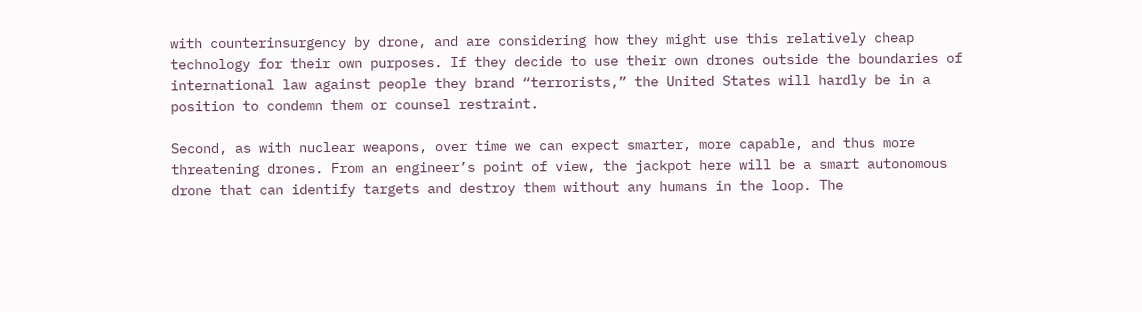with counterinsurgency by drone, and are considering how they might use this relatively cheap technology for their own purposes. If they decide to use their own drones outside the boundaries of international law against people they brand “terrorists,” the United States will hardly be in a position to condemn them or counsel restraint.

Second, as with nuclear weapons, over time we can expect smarter, more capable, and thus more threatening drones. From an engineer’s point of view, the jackpot here will be a smart autonomous drone that can identify targets and destroy them without any humans in the loop. The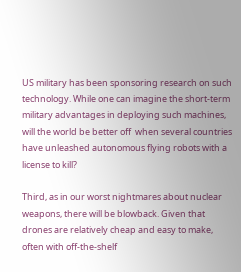US military has been sponsoring research on such technology. While one can imagine the short-term military advantages in deploying such machines, will the world be better off  when several countries have unleashed autonomous flying robots with a license to kill?

Third, as in our worst nightmares about nuclear weapons, there will be blowback. Given that drones are relatively cheap and easy to make, often with off-the-shelf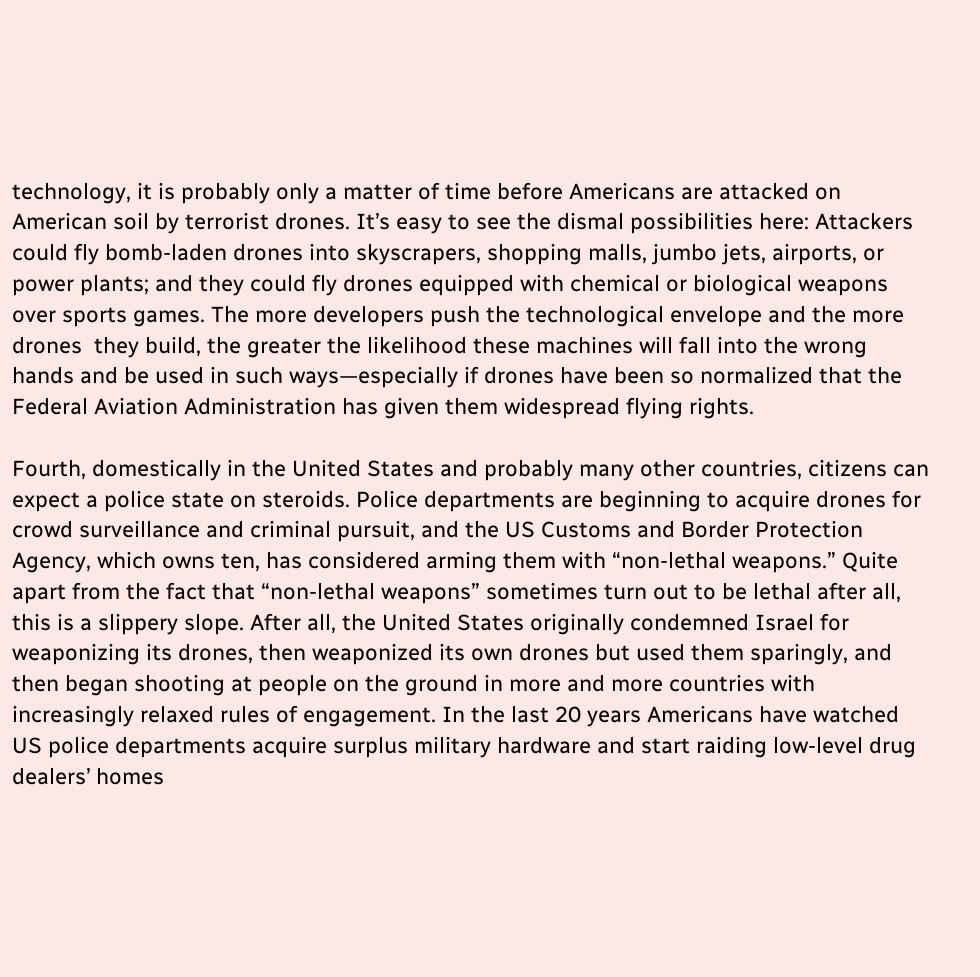technology, it is probably only a matter of time before Americans are attacked on American soil by terrorist drones. It’s easy to see the dismal possibilities here: Attackers could fly bomb-laden drones into skyscrapers, shopping malls, jumbo jets, airports, or power plants; and they could fly drones equipped with chemical or biological weapons over sports games. The more developers push the technological envelope and the more drones  they build, the greater the likelihood these machines will fall into the wrong hands and be used in such ways—especially if drones have been so normalized that the Federal Aviation Administration has given them widespread flying rights.

Fourth, domestically in the United States and probably many other countries, citizens can expect a police state on steroids. Police departments are beginning to acquire drones for crowd surveillance and criminal pursuit, and the US Customs and Border Protection Agency, which owns ten, has considered arming them with “non-lethal weapons.” Quite apart from the fact that “non-lethal weapons” sometimes turn out to be lethal after all, this is a slippery slope. After all, the United States originally condemned Israel for weaponizing its drones, then weaponized its own drones but used them sparingly, and then began shooting at people on the ground in more and more countries with increasingly relaxed rules of engagement. In the last 20 years Americans have watched US police departments acquire surplus military hardware and start raiding low-level drug dealers’ homes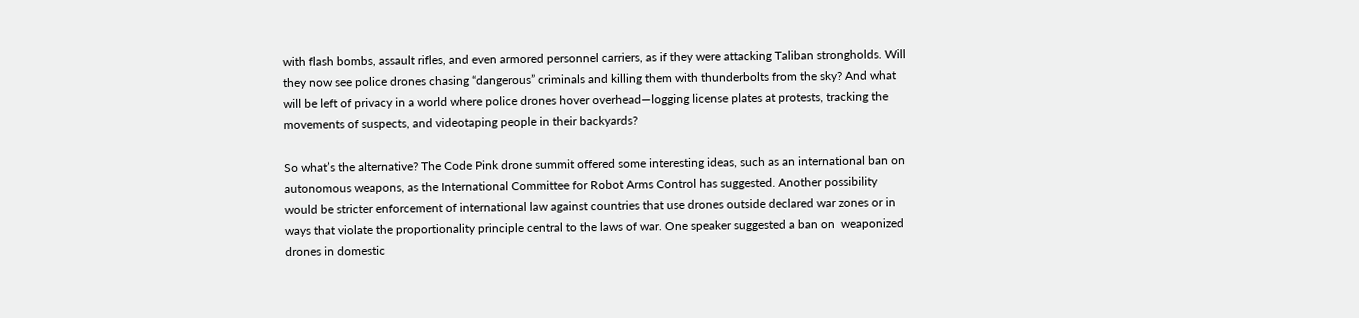with flash bombs, assault rifles, and even armored personnel carriers, as if they were attacking Taliban strongholds. Will they now see police drones chasing “dangerous” criminals and killing them with thunderbolts from the sky? And what will be left of privacy in a world where police drones hover overhead—logging license plates at protests, tracking the movements of suspects, and videotaping people in their backyards?

So what’s the alternative? The Code Pink drone summit offered some interesting ideas, such as an international ban on autonomous weapons, as the International Committee for Robot Arms Control has suggested. Another possibility would be stricter enforcement of international law against countries that use drones outside declared war zones or in ways that violate the proportionality principle central to the laws of war. One speaker suggested a ban on  weaponized drones in domestic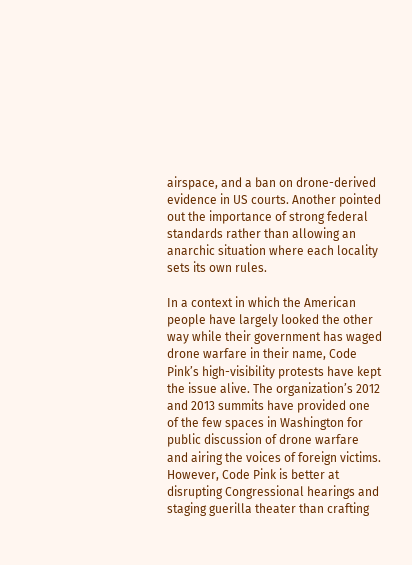airspace, and a ban on drone-derived evidence in US courts. Another pointed out the importance of strong federal standards rather than allowing an anarchic situation where each locality sets its own rules.

In a context in which the American people have largely looked the other way while their government has waged drone warfare in their name, Code Pink’s high-visibility protests have kept the issue alive. The organization’s 2012 and 2013 summits have provided one of the few spaces in Washington for public discussion of drone warfare and airing the voices of foreign victims. However, Code Pink is better at disrupting Congressional hearings and staging guerilla theater than crafting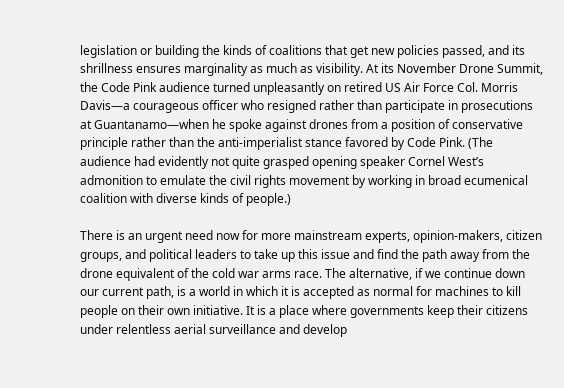legislation or building the kinds of coalitions that get new policies passed, and its shrillness ensures marginality as much as visibility. At its November Drone Summit, the Code Pink audience turned unpleasantly on retired US Air Force Col. Morris Davis—a courageous officer who resigned rather than participate in prosecutions at Guantanamo—when he spoke against drones from a position of conservative principle rather than the anti-imperialist stance favored by Code Pink. (The audience had evidently not quite grasped opening speaker Cornel West’s admonition to emulate the civil rights movement by working in broad ecumenical coalition with diverse kinds of people.)

There is an urgent need now for more mainstream experts, opinion-makers, citizen groups, and political leaders to take up this issue and find the path away from the drone equivalent of the cold war arms race. The alternative, if we continue down our current path, is a world in which it is accepted as normal for machines to kill people on their own initiative. It is a place where governments keep their citizens under relentless aerial surveillance and develop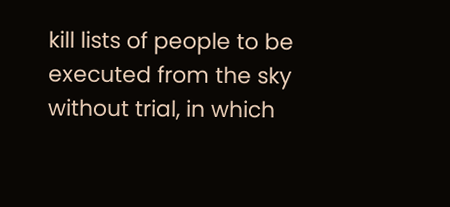kill lists of people to be executed from the sky without trial, in which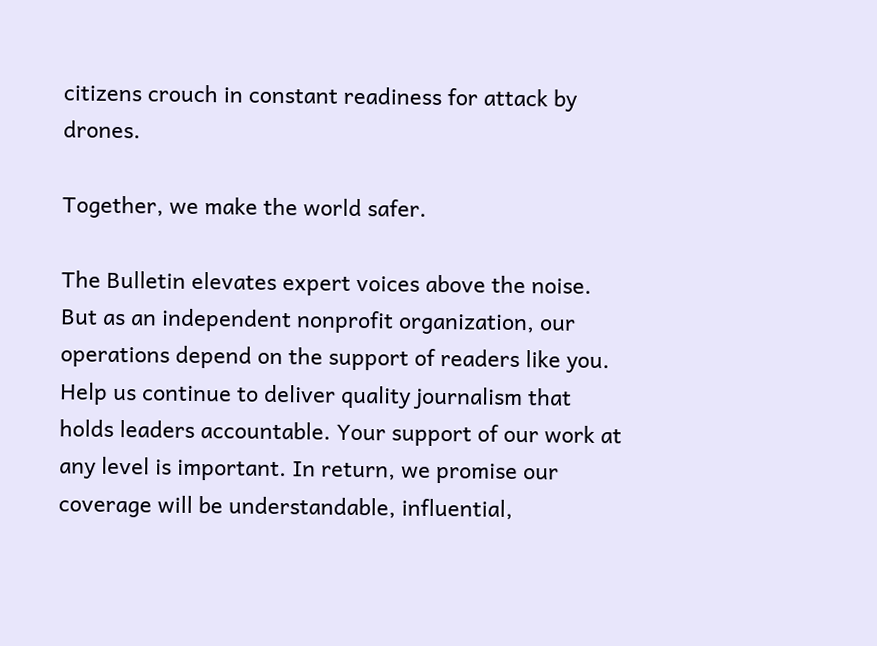citizens crouch in constant readiness for attack by drones.

Together, we make the world safer.

The Bulletin elevates expert voices above the noise. But as an independent nonprofit organization, our operations depend on the support of readers like you. Help us continue to deliver quality journalism that holds leaders accountable. Your support of our work at any level is important. In return, we promise our coverage will be understandable, influential,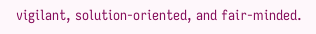vigilant, solution-oriented, and fair-minded.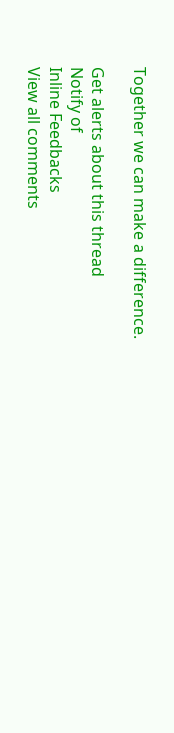Together we can make a difference.

Get alerts about this thread
Notify of
Inline Feedbacks
View all comments